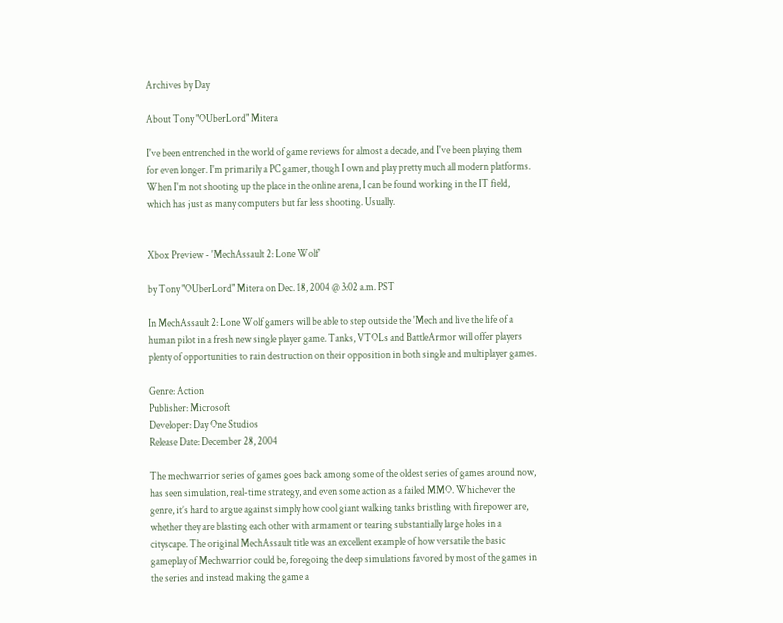Archives by Day

About Tony "OUberLord" Mitera

I've been entrenched in the world of game reviews for almost a decade, and I've been playing them for even longer. I'm primarily a PC gamer, though I own and play pretty much all modern platforms. When I'm not shooting up the place in the online arena, I can be found working in the IT field, which has just as many computers but far less shooting. Usually.


Xbox Preview - 'MechAssault 2: Lone Wolf'

by Tony "OUberLord" Mitera on Dec. 18, 2004 @ 3:02 a.m. PST

In MechAssault 2: Lone Wolf gamers will be able to step outside the 'Mech and live the life of a human pilot in a fresh new single player game. Tanks, VTOLs and BattleArmor will offer players plenty of opportunities to rain destruction on their opposition in both single and multiplayer games.

Genre: Action
Publisher: Microsoft
Developer: Day One Studios
Release Date: December 28, 2004

The mechwarrior series of games goes back among some of the oldest series of games around now, has seen simulation, real-time strategy, and even some action as a failed MMO. Whichever the genre, it’s hard to argue against simply how cool giant walking tanks bristling with firepower are, whether they are blasting each other with armament or tearing substantially large holes in a cityscape. The original MechAssault title was an excellent example of how versatile the basic gameplay of Mechwarrior could be, foregoing the deep simulations favored by most of the games in the series and instead making the game a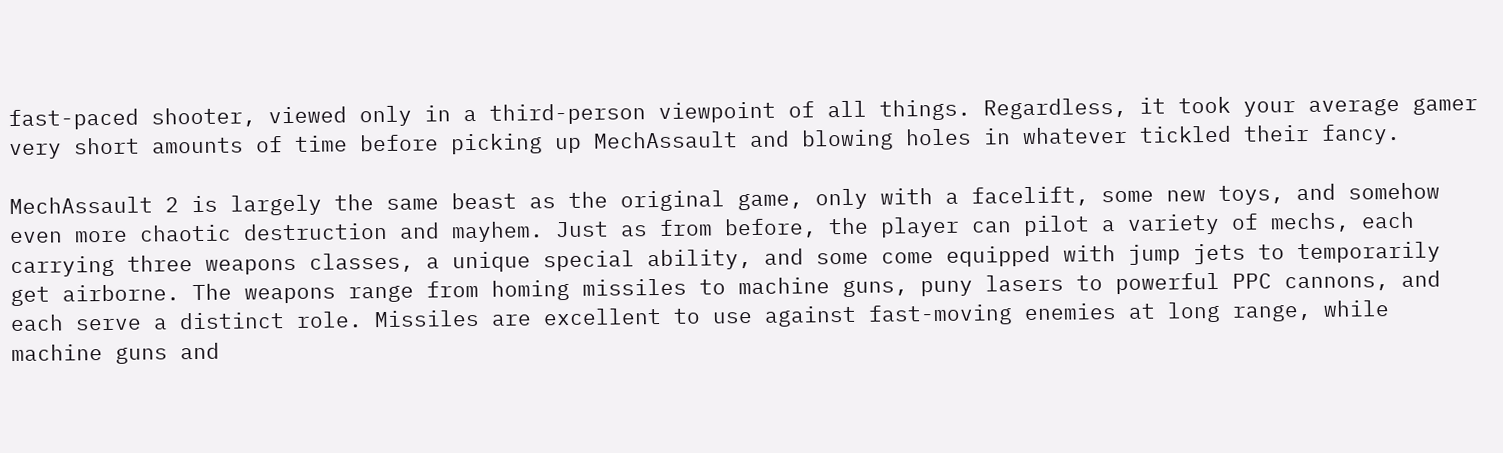fast-paced shooter, viewed only in a third-person viewpoint of all things. Regardless, it took your average gamer very short amounts of time before picking up MechAssault and blowing holes in whatever tickled their fancy.

MechAssault 2 is largely the same beast as the original game, only with a facelift, some new toys, and somehow even more chaotic destruction and mayhem. Just as from before, the player can pilot a variety of mechs, each carrying three weapons classes, a unique special ability, and some come equipped with jump jets to temporarily get airborne. The weapons range from homing missiles to machine guns, puny lasers to powerful PPC cannons, and each serve a distinct role. Missiles are excellent to use against fast-moving enemies at long range, while machine guns and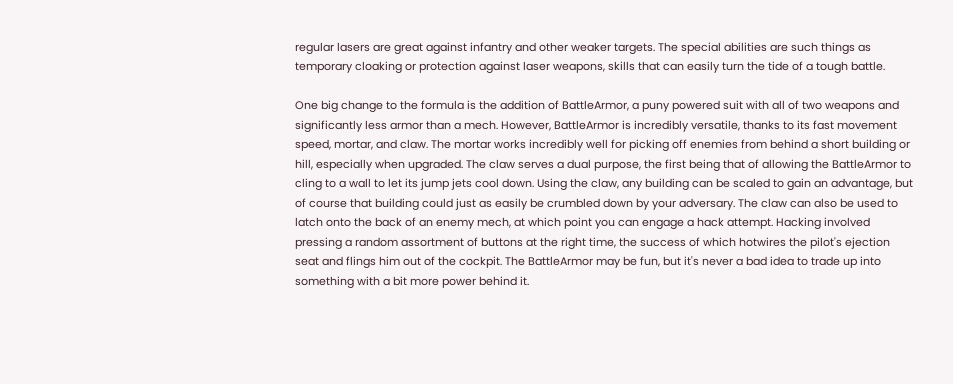regular lasers are great against infantry and other weaker targets. The special abilities are such things as temporary cloaking or protection against laser weapons, skills that can easily turn the tide of a tough battle.

One big change to the formula is the addition of BattleArmor, a puny powered suit with all of two weapons and significantly less armor than a mech. However, BattleArmor is incredibly versatile, thanks to its fast movement speed, mortar, and claw. The mortar works incredibly well for picking off enemies from behind a short building or hill, especially when upgraded. The claw serves a dual purpose, the first being that of allowing the BattleArmor to cling to a wall to let its jump jets cool down. Using the claw, any building can be scaled to gain an advantage, but of course that building could just as easily be crumbled down by your adversary. The claw can also be used to latch onto the back of an enemy mech, at which point you can engage a hack attempt. Hacking involved pressing a random assortment of buttons at the right time, the success of which hotwires the pilot's ejection seat and flings him out of the cockpit. The BattleArmor may be fun, but it's never a bad idea to trade up into something with a bit more power behind it.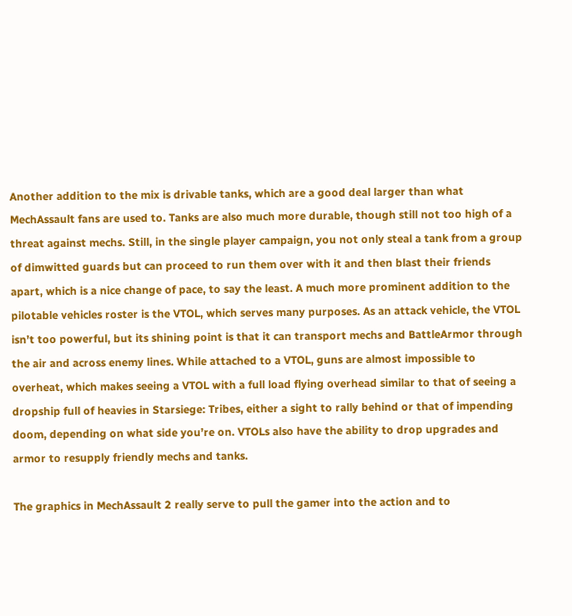Another addition to the mix is drivable tanks, which are a good deal larger than what MechAssault fans are used to. Tanks are also much more durable, though still not too high of a threat against mechs. Still, in the single player campaign, you not only steal a tank from a group of dimwitted guards but can proceed to run them over with it and then blast their friends apart, which is a nice change of pace, to say the least. A much more prominent addition to the pilotable vehicles roster is the VTOL, which serves many purposes. As an attack vehicle, the VTOL isn’t too powerful, but its shining point is that it can transport mechs and BattleArmor through the air and across enemy lines. While attached to a VTOL, guns are almost impossible to overheat, which makes seeing a VTOL with a full load flying overhead similar to that of seeing a dropship full of heavies in Starsiege: Tribes, either a sight to rally behind or that of impending doom, depending on what side you’re on. VTOLs also have the ability to drop upgrades and armor to resupply friendly mechs and tanks.

The graphics in MechAssault 2 really serve to pull the gamer into the action and to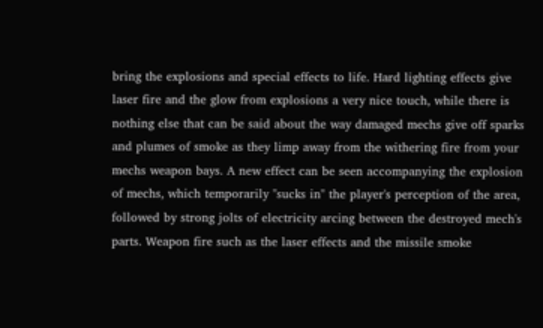bring the explosions and special effects to life. Hard lighting effects give laser fire and the glow from explosions a very nice touch, while there is nothing else that can be said about the way damaged mechs give off sparks and plumes of smoke as they limp away from the withering fire from your mechs weapon bays. A new effect can be seen accompanying the explosion of mechs, which temporarily "sucks in" the player's perception of the area, followed by strong jolts of electricity arcing between the destroyed mech's parts. Weapon fire such as the laser effects and the missile smoke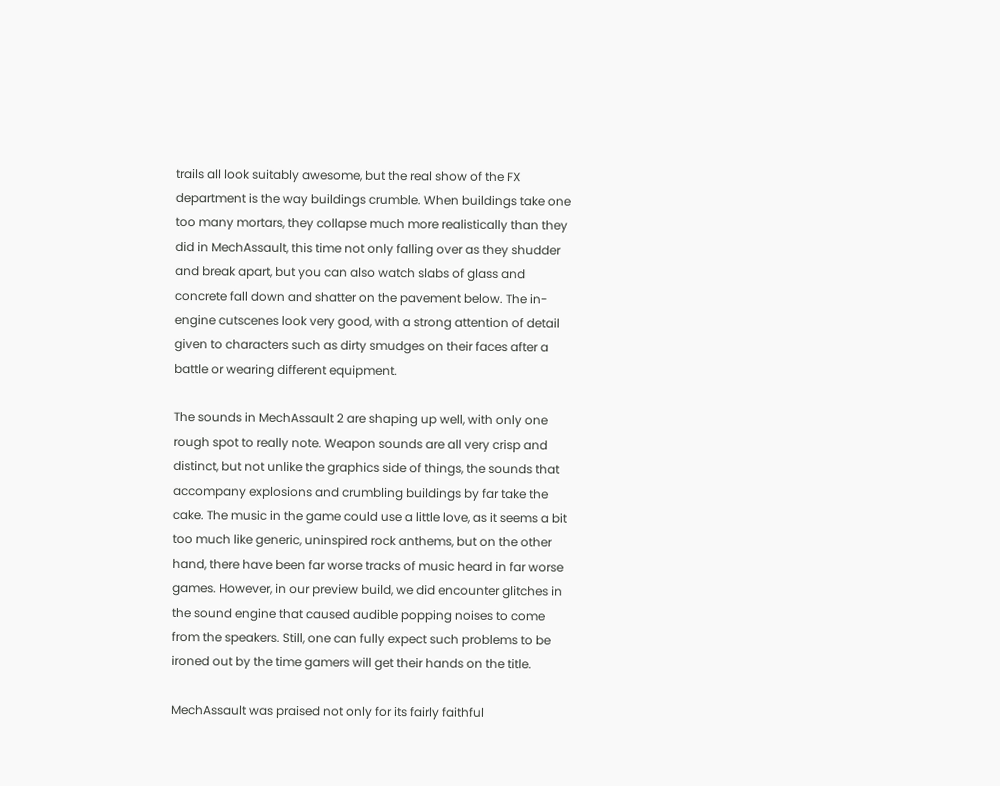trails all look suitably awesome, but the real show of the FX department is the way buildings crumble. When buildings take one too many mortars, they collapse much more realistically than they did in MechAssault, this time not only falling over as they shudder and break apart, but you can also watch slabs of glass and concrete fall down and shatter on the pavement below. The in-engine cutscenes look very good, with a strong attention of detail given to characters such as dirty smudges on their faces after a battle or wearing different equipment.

The sounds in MechAssault 2 are shaping up well, with only one rough spot to really note. Weapon sounds are all very crisp and distinct, but not unlike the graphics side of things, the sounds that accompany explosions and crumbling buildings by far take the cake. The music in the game could use a little love, as it seems a bit too much like generic, uninspired rock anthems, but on the other hand, there have been far worse tracks of music heard in far worse games. However, in our preview build, we did encounter glitches in the sound engine that caused audible popping noises to come from the speakers. Still, one can fully expect such problems to be ironed out by the time gamers will get their hands on the title.

MechAssault was praised not only for its fairly faithful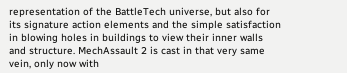representation of the BattleTech universe, but also for its signature action elements and the simple satisfaction in blowing holes in buildings to view their inner walls and structure. MechAssault 2 is cast in that very same vein, only now with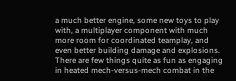a much better engine, some new toys to play with, a multiplayer component with much more room for coordinated teamplay, and even better building damage and explosions. There are few things quite as fun as engaging in heated mech-versus-mech combat in the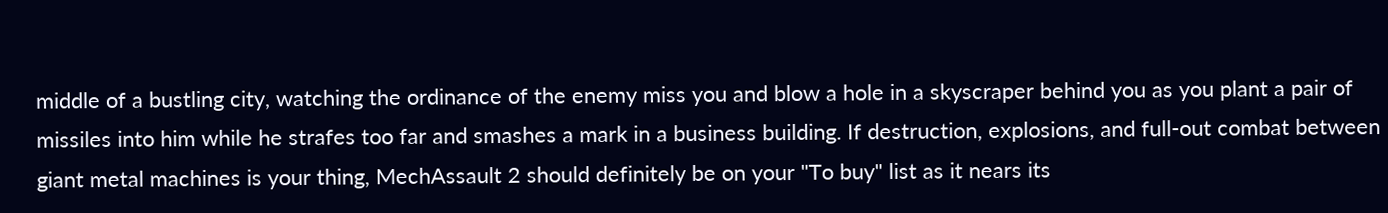middle of a bustling city, watching the ordinance of the enemy miss you and blow a hole in a skyscraper behind you as you plant a pair of missiles into him while he strafes too far and smashes a mark in a business building. If destruction, explosions, and full-out combat between giant metal machines is your thing, MechAssault 2 should definitely be on your "To buy" list as it nears its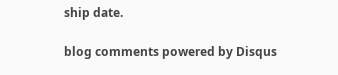ship date.

blog comments powered by Disqus